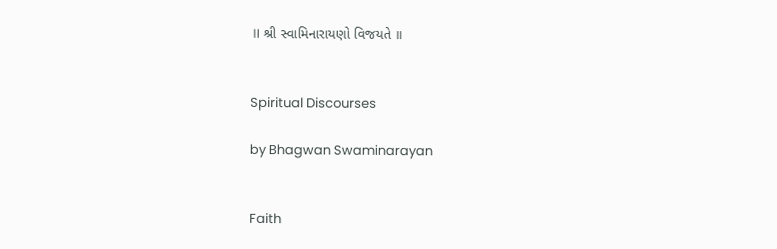॥ શ્રી સ્વામિનારાયણો વિજયતે ॥


Spiritual Discourses

by Bhagwan Swaminarayan


Faith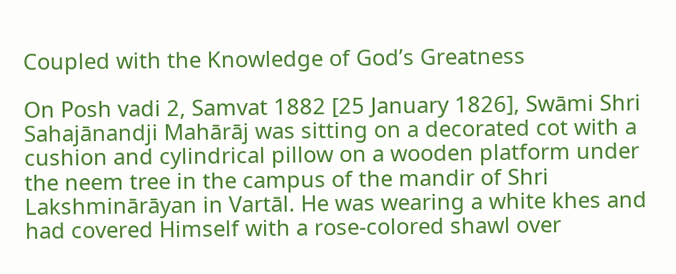Coupled with the Knowledge of God’s Greatness

On Posh vadi 2, Samvat 1882 [25 January 1826], Swāmi Shri Sahajānandji Mahārāj was sitting on a decorated cot with a cushion and cylindrical pillow on a wooden platform under the neem tree in the campus of the mandir of Shri Lakshminārāyan in Vartāl. He was wearing a white khes and had covered Himself with a rose-colored shawl over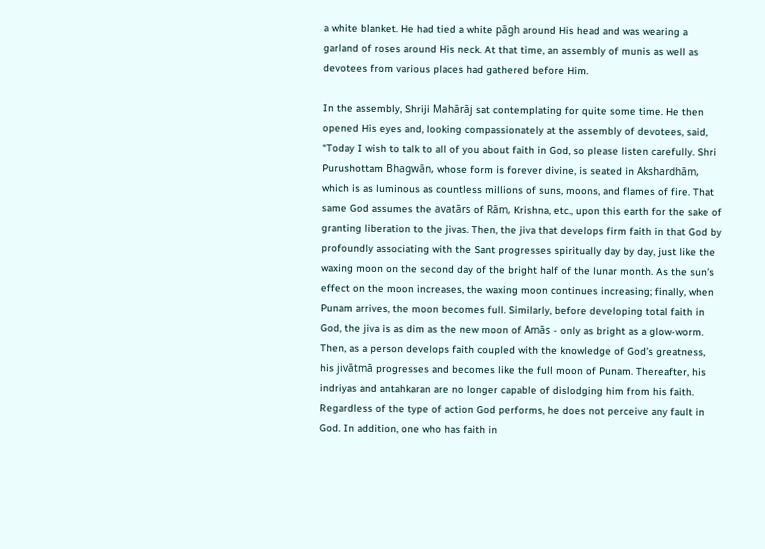a white blanket. He had tied a white pāgh around His head and was wearing a garland of roses around His neck. At that time, an assembly of munis as well as devotees from various places had gathered before Him.

In the assembly, Shriji Mahārāj sat contemplating for quite some time. He then opened His eyes and, looking compassionately at the assembly of devotees, said, “Today I wish to talk to all of you about faith in God, so please listen carefully. Shri Purushottam Bhagwān, whose form is forever divine, is seated in Akshardhām, which is as luminous as countless millions of suns, moons, and flames of fire. That same God assumes the avatārs of Rām, Krishna, etc., upon this earth for the sake of granting liberation to the jivas. Then, the jiva that develops firm faith in that God by profoundly associating with the Sant progresses spiritually day by day, just like the waxing moon on the second day of the bright half of the lunar month. As the sun’s effect on the moon increases, the waxing moon continues increasing; finally, when Punam arrives, the moon becomes full. Similarly, before developing total faith in God, the jiva is as dim as the new moon of Amās - only as bright as a glow-worm. Then, as a person develops faith coupled with the knowledge of God’s greatness, his jivātmā progresses and becomes like the full moon of Punam. Thereafter, his indriyas and antahkaran are no longer capable of dislodging him from his faith. Regardless of the type of action God performs, he does not perceive any fault in God. In addition, one who has faith in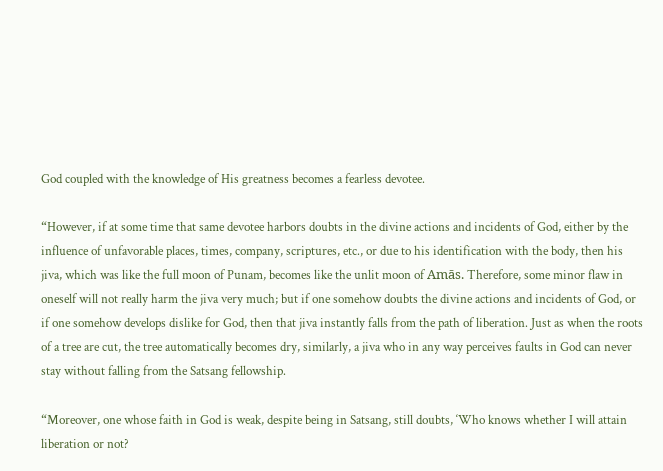God coupled with the knowledge of His greatness becomes a fearless devotee.

“However, if at some time that same devotee harbors doubts in the divine actions and incidents of God, either by the influence of unfavorable places, times, company, scriptures, etc., or due to his identification with the body, then his jiva, which was like the full moon of Punam, becomes like the unlit moon of Amās. Therefore, some minor flaw in oneself will not really harm the jiva very much; but if one somehow doubts the divine actions and incidents of God, or if one somehow develops dislike for God, then that jiva instantly falls from the path of liberation. Just as when the roots of a tree are cut, the tree automatically becomes dry, similarly, a jiva who in any way perceives faults in God can never stay without falling from the Satsang fellowship.

“Moreover, one whose faith in God is weak, despite being in Satsang, still doubts, ‘Who knows whether I will attain liberation or not?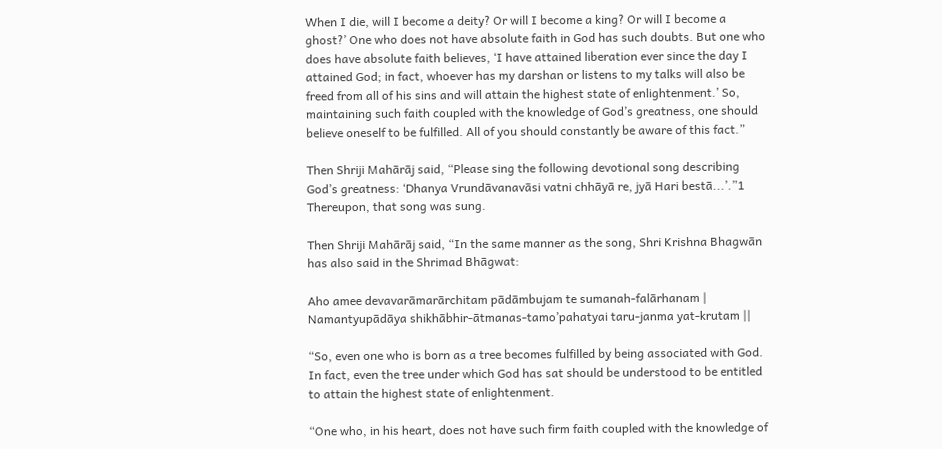When I die, will I become a deity? Or will I become a king? Or will I become a ghost?’ One who does not have absolute faith in God has such doubts. But one who does have absolute faith believes, ‘I have attained liberation ever since the day I attained God; in fact, whoever has my darshan or listens to my talks will also be freed from all of his sins and will attain the highest state of enlightenment.’ So, maintaining such faith coupled with the knowledge of God’s greatness, one should believe oneself to be fulfilled. All of you should constantly be aware of this fact.”

Then Shriji Mahārāj said, “Please sing the following devotional song describing God’s greatness: ‘Dhanya Vrundāvanavāsi vatni chhāyā re, jyā Hari bestā...’.”1 Thereupon, that song was sung.

Then Shriji Mahārāj said, “In the same manner as the song, Shri Krishna Bhagwān has also said in the Shrimad Bhāgwat:

Aho amee devavarāmarārchitam pādāmbujam te sumanah-falārhanam |
Namantyupādāya shikhābhir-ātmanas-tamo’pahatyai taru-janma yat-krutam ||

“So, even one who is born as a tree becomes fulfilled by being associated with God. In fact, even the tree under which God has sat should be understood to be entitled to attain the highest state of enlightenment.

“One who, in his heart, does not have such firm faith coupled with the knowledge of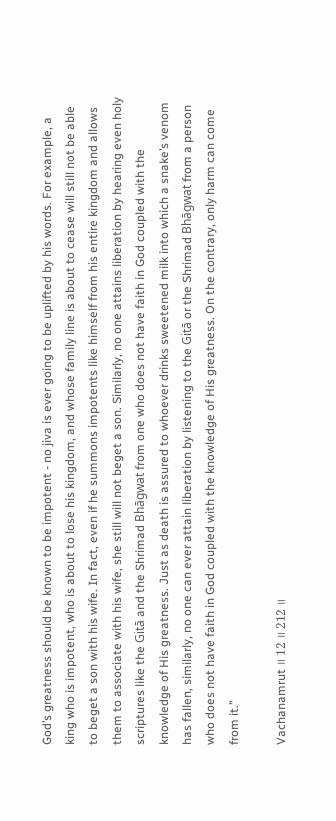God’s greatness should be known to be impotent - no jiva is ever going to be uplifted by his words. For example, a king who is impotent, who is about to lose his kingdom, and whose family line is about to cease will still not be able to beget a son with his wife. In fact, even if he summons impotents like himself from his entire kingdom and allows them to associate with his wife, she still will not beget a son. Similarly, no one attains liberation by hearing even holy scriptures like the Gitā and the Shrimad Bhāgwat from one who does not have faith in God coupled with the knowledge of His greatness. Just as death is assured to whoever drinks sweetened milk into which a snake’s venom has fallen, similarly, no one can ever attain liberation by listening to the Gitā or the Shrimad Bhāgwat from a person who does not have faith in God coupled with the knowledge of His greatness. On the contrary, only harm can come from it.”

Vachanamrut ॥ 12 ॥ 212 ॥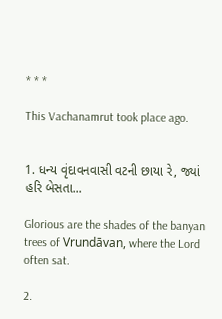* * *

This Vachanamrut took place ago.


1. ધન્ય વૃંદાવનવાસી વટની છાયા રે, જ્યાં હરિ બેસતા...

Glorious are the shades of the banyan trees of Vrundāvan, where the Lord often sat.

2.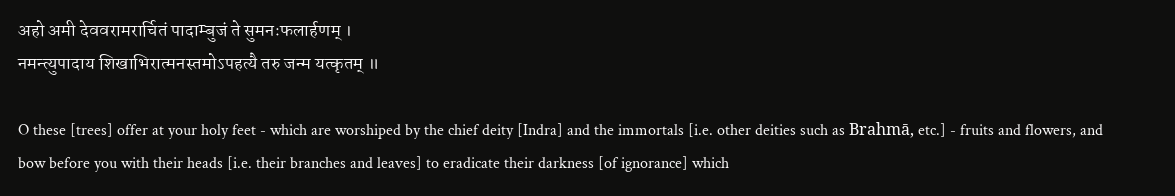अहो अमी देववरामरार्चितं पादाम्बुजं ते सुमनःफलार्हणम् ।
नमन्त्युपादाय शिखाभिरात्मनस्तमोऽपहत्यै तरु जन्म यत्कृतम् ॥

O these [trees] offer at your holy feet - which are worshiped by the chief deity [Indra] and the immortals [i.e. other deities such as Brahmā, etc.] - fruits and flowers, and bow before you with their heads [i.e. their branches and leaves] to eradicate their darkness [of ignorance] which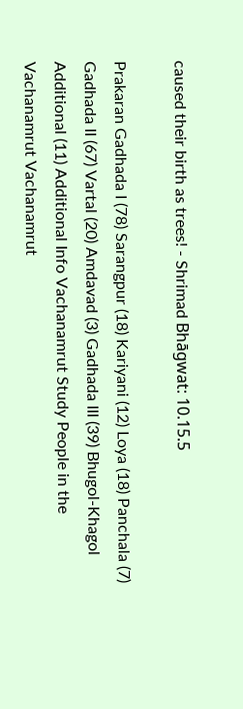caused their birth as trees! - Shrimad Bhāgwat: 10.15.5

Prakaran Gadhada I (78) Sarangpur (18) Kariyani (12) Loya (18) Panchala (7) Gadhada II (67) Vartal (20) Amdavad (3) Gadhada III (39) Bhugol-Khagol Additional (11) Additional Info Vachanamrut Study People in the Vachanamrut Vachanamrut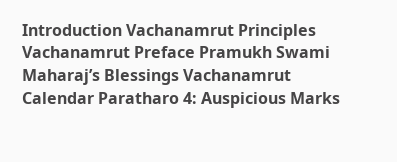Introduction Vachanamrut Principles Vachanamrut Preface Pramukh Swami Maharaj’s Blessings Vachanamrut Calendar Paratharo 4: Auspicious Marks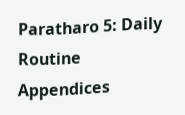Paratharo 5: Daily Routine Appendices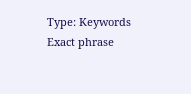Type: Keywords Exact phrase